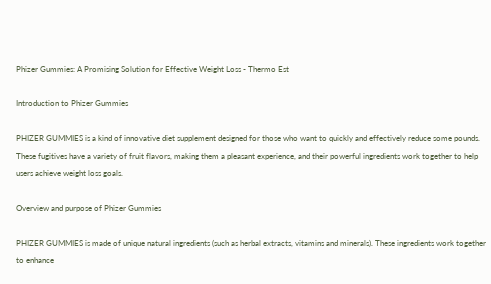Phizer Gummies: A Promising Solution for Effective Weight Loss - Thermo Est

Introduction to Phizer Gummies

PHIZER GUMMIES is a kind of innovative diet supplement designed for those who want to quickly and effectively reduce some pounds. These fugitives have a variety of fruit flavors, making them a pleasant experience, and their powerful ingredients work together to help users achieve weight loss goals.

Overview and purpose of Phizer Gummies

PHIZER GUMMIES is made of unique natural ingredients (such as herbal extracts, vitamins and minerals). These ingredients work together to enhance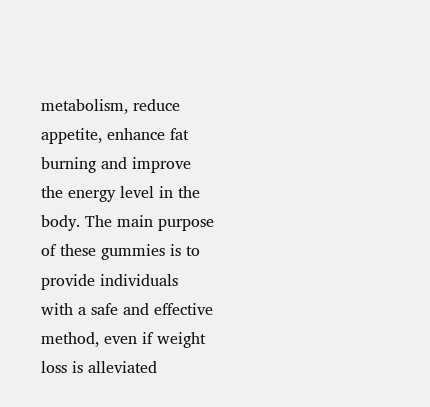metabolism, reduce appetite, enhance fat burning and improve the energy level in the body. The main purpose of these gummies is to provide individuals with a safe and effective method, even if weight loss is alleviated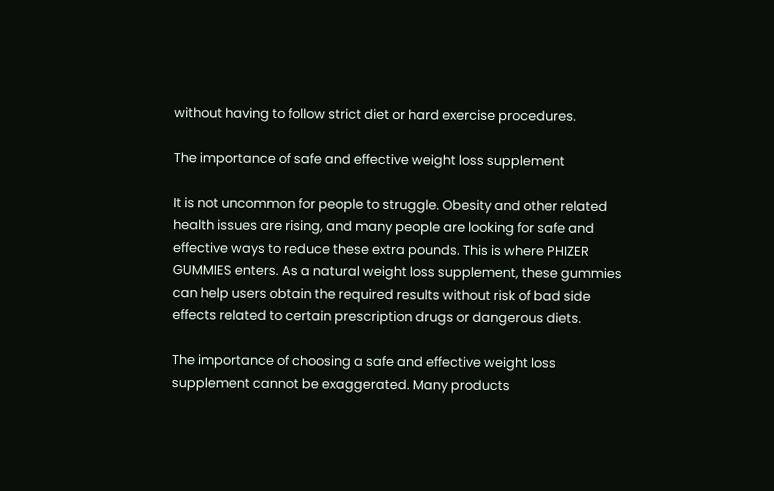without having to follow strict diet or hard exercise procedures.

The importance of safe and effective weight loss supplement

It is not uncommon for people to struggle. Obesity and other related health issues are rising, and many people are looking for safe and effective ways to reduce these extra pounds. This is where PHIZER GUMMIES enters. As a natural weight loss supplement, these gummies can help users obtain the required results without risk of bad side effects related to certain prescription drugs or dangerous diets.

The importance of choosing a safe and effective weight loss supplement cannot be exaggerated. Many products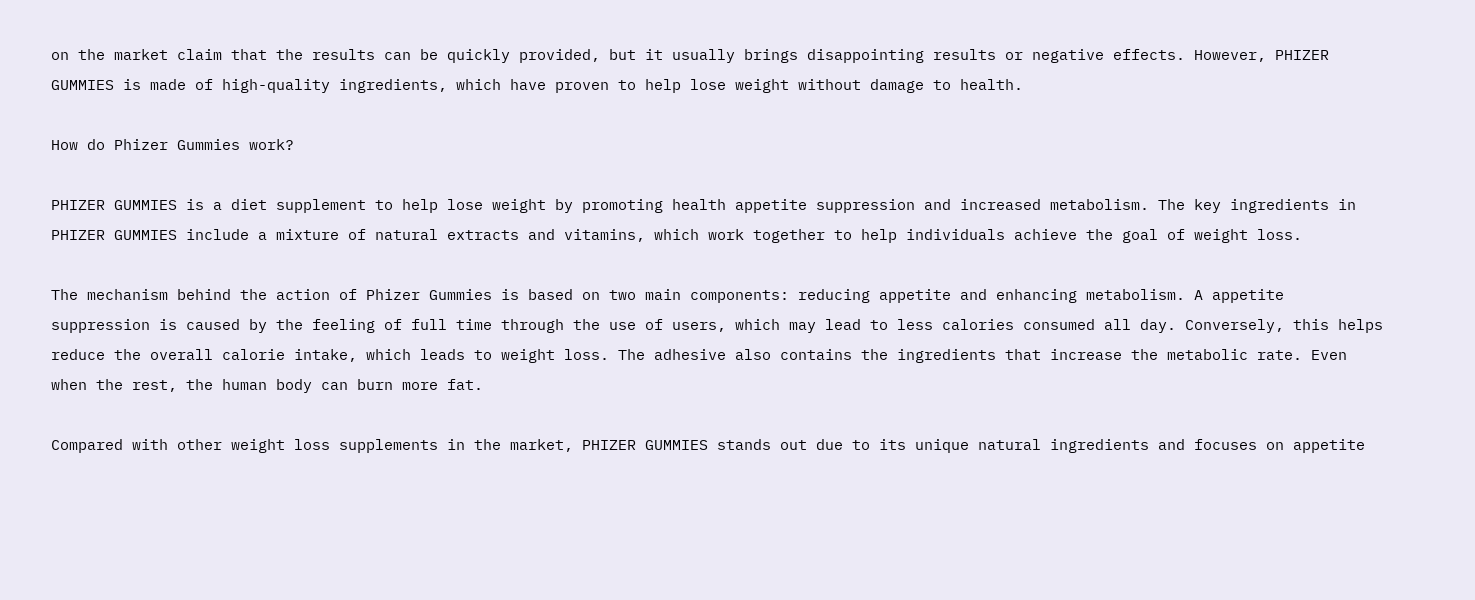on the market claim that the results can be quickly provided, but it usually brings disappointing results or negative effects. However, PHIZER GUMMIES is made of high-quality ingredients, which have proven to help lose weight without damage to health.

How do Phizer Gummies work?

PHIZER GUMMIES is a diet supplement to help lose weight by promoting health appetite suppression and increased metabolism. The key ingredients in PHIZER GUMMIES include a mixture of natural extracts and vitamins, which work together to help individuals achieve the goal of weight loss.

The mechanism behind the action of Phizer Gummies is based on two main components: reducing appetite and enhancing metabolism. A appetite suppression is caused by the feeling of full time through the use of users, which may lead to less calories consumed all day. Conversely, this helps reduce the overall calorie intake, which leads to weight loss. The adhesive also contains the ingredients that increase the metabolic rate. Even when the rest, the human body can burn more fat.

Compared with other weight loss supplements in the market, PHIZER GUMMIES stands out due to its unique natural ingredients and focuses on appetite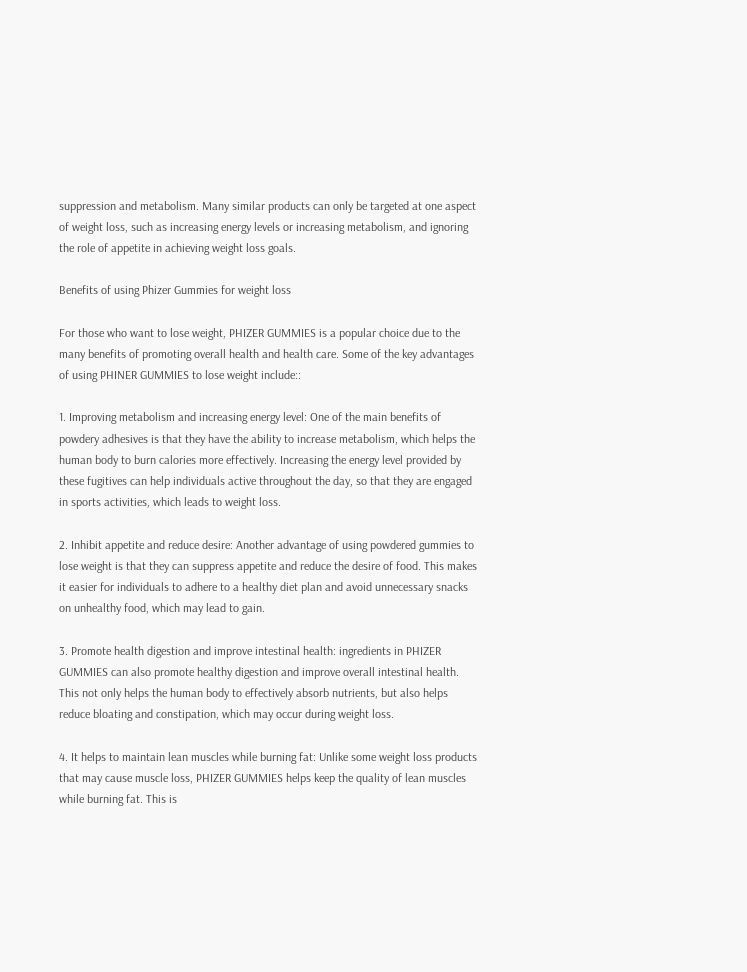suppression and metabolism. Many similar products can only be targeted at one aspect of weight loss, such as increasing energy levels or increasing metabolism, and ignoring the role of appetite in achieving weight loss goals.

Benefits of using Phizer Gummies for weight loss

For those who want to lose weight, PHIZER GUMMIES is a popular choice due to the many benefits of promoting overall health and health care. Some of the key advantages of using PHINER GUMMIES to lose weight include::

1. Improving metabolism and increasing energy level: One of the main benefits of powdery adhesives is that they have the ability to increase metabolism, which helps the human body to burn calories more effectively. Increasing the energy level provided by these fugitives can help individuals active throughout the day, so that they are engaged in sports activities, which leads to weight loss.

2. Inhibit appetite and reduce desire: Another advantage of using powdered gummies to lose weight is that they can suppress appetite and reduce the desire of food. This makes it easier for individuals to adhere to a healthy diet plan and avoid unnecessary snacks on unhealthy food, which may lead to gain.

3. Promote health digestion and improve intestinal health: ingredients in PHIZER GUMMIES can also promote healthy digestion and improve overall intestinal health. This not only helps the human body to effectively absorb nutrients, but also helps reduce bloating and constipation, which may occur during weight loss.

4. It helps to maintain lean muscles while burning fat: Unlike some weight loss products that may cause muscle loss, PHIZER GUMMIES helps keep the quality of lean muscles while burning fat. This is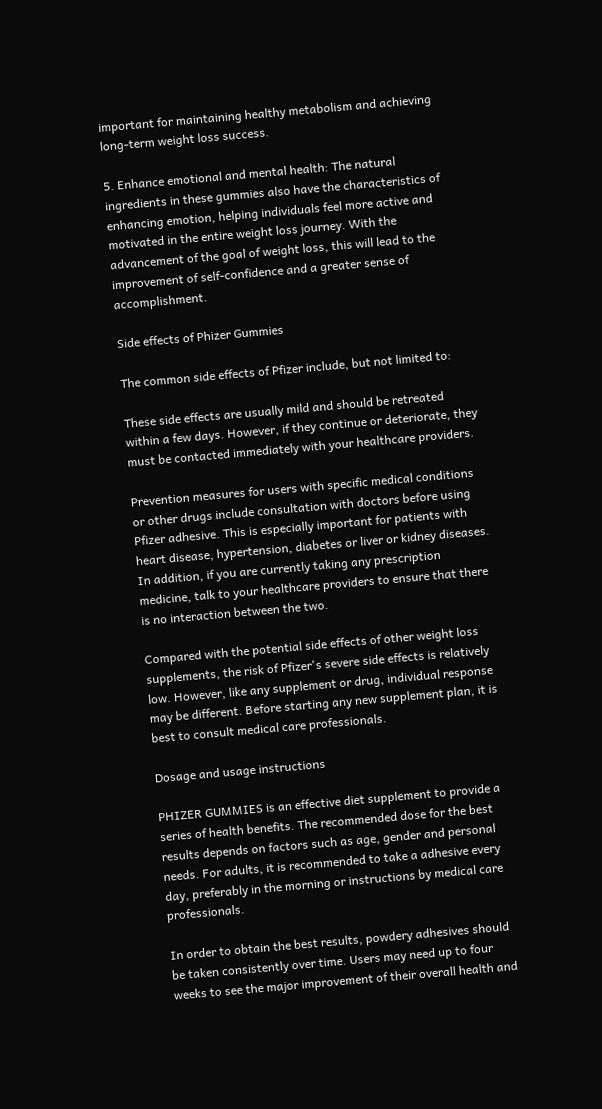important for maintaining healthy metabolism and achieving long-term weight loss success.

5. Enhance emotional and mental health: The natural ingredients in these gummies also have the characteristics of enhancing emotion, helping individuals feel more active and motivated in the entire weight loss journey. With the advancement of the goal of weight loss, this will lead to the improvement of self-confidence and a greater sense of accomplishment.

Side effects of Phizer Gummies

The common side effects of Pfizer include, but not limited to:

These side effects are usually mild and should be retreated within a few days. However, if they continue or deteriorate, they must be contacted immediately with your healthcare providers.

Prevention measures for users with specific medical conditions or other drugs include consultation with doctors before using Pfizer adhesive. This is especially important for patients with heart disease, hypertension, diabetes or liver or kidney diseases. In addition, if you are currently taking any prescription medicine, talk to your healthcare providers to ensure that there is no interaction between the two.

Compared with the potential side effects of other weight loss supplements, the risk of Pfizer's severe side effects is relatively low. However, like any supplement or drug, individual response may be different. Before starting any new supplement plan, it is best to consult medical care professionals.

Dosage and usage instructions

PHIZER GUMMIES is an effective diet supplement to provide a series of health benefits. The recommended dose for the best results depends on factors such as age, gender and personal needs. For adults, it is recommended to take a adhesive every day, preferably in the morning or instructions by medical care professionals.

In order to obtain the best results, powdery adhesives should be taken consistently over time. Users may need up to four weeks to see the major improvement of their overall health and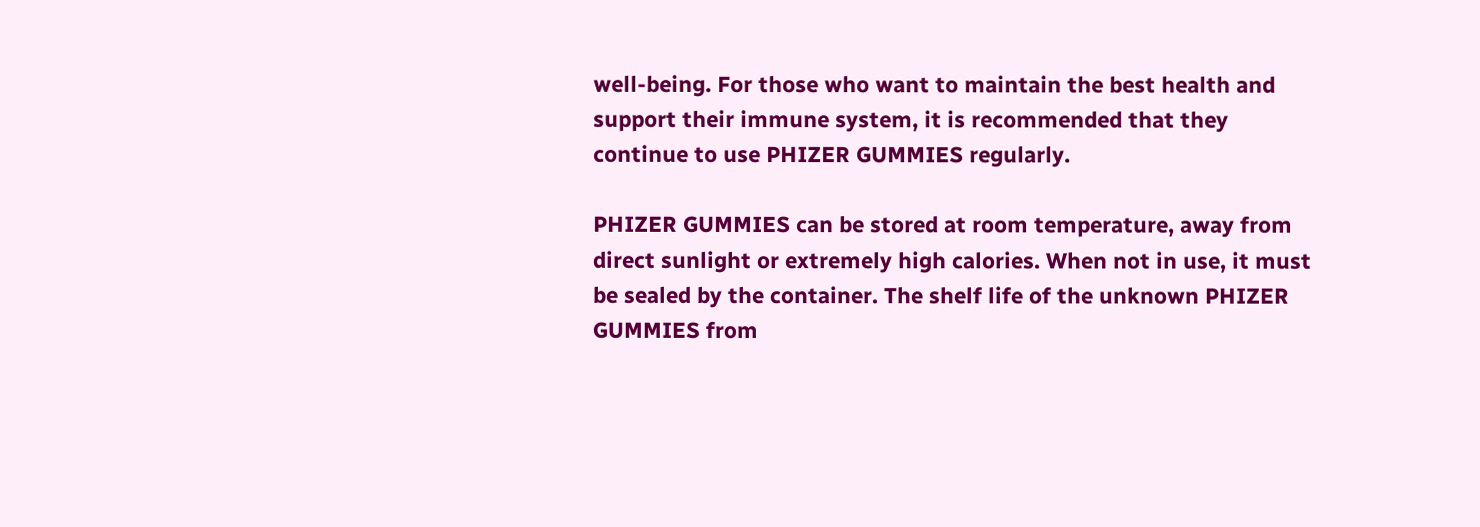well-being. For those who want to maintain the best health and support their immune system, it is recommended that they continue to use PHIZER GUMMIES regularly.

PHIZER GUMMIES can be stored at room temperature, away from direct sunlight or extremely high calories. When not in use, it must be sealed by the container. The shelf life of the unknown PHIZER GUMMIES from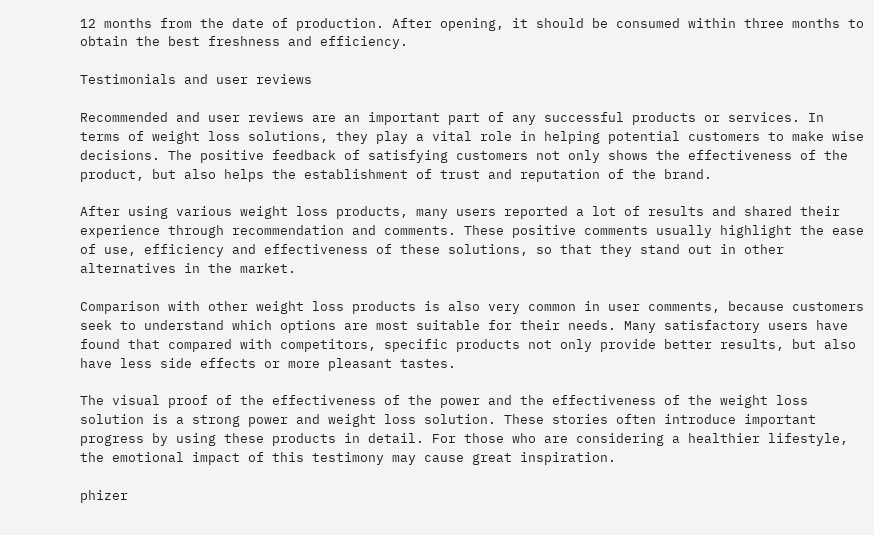12 months from the date of production. After opening, it should be consumed within three months to obtain the best freshness and efficiency.

Testimonials and user reviews

Recommended and user reviews are an important part of any successful products or services. In terms of weight loss solutions, they play a vital role in helping potential customers to make wise decisions. The positive feedback of satisfying customers not only shows the effectiveness of the product, but also helps the establishment of trust and reputation of the brand.

After using various weight loss products, many users reported a lot of results and shared their experience through recommendation and comments. These positive comments usually highlight the ease of use, efficiency and effectiveness of these solutions, so that they stand out in other alternatives in the market.

Comparison with other weight loss products is also very common in user comments, because customers seek to understand which options are most suitable for their needs. Many satisfactory users have found that compared with competitors, specific products not only provide better results, but also have less side effects or more pleasant tastes.

The visual proof of the effectiveness of the power and the effectiveness of the weight loss solution is a strong power and weight loss solution. These stories often introduce important progress by using these products in detail. For those who are considering a healthier lifestyle, the emotional impact of this testimony may cause great inspiration.

phizer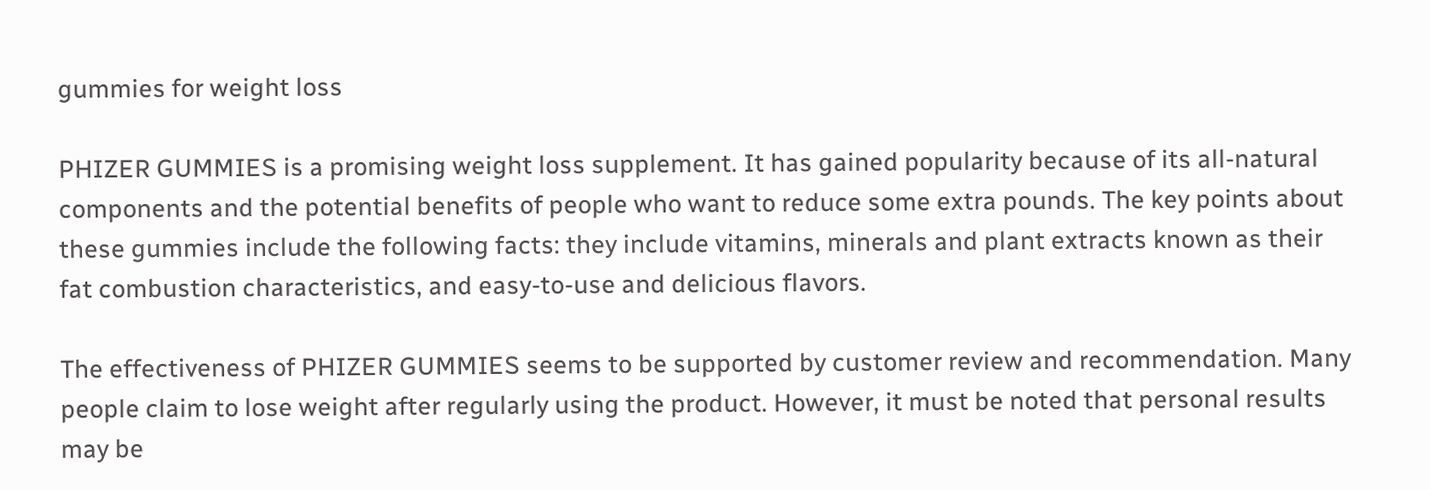gummies for weight loss

PHIZER GUMMIES is a promising weight loss supplement. It has gained popularity because of its all-natural components and the potential benefits of people who want to reduce some extra pounds. The key points about these gummies include the following facts: they include vitamins, minerals and plant extracts known as their fat combustion characteristics, and easy-to-use and delicious flavors.

The effectiveness of PHIZER GUMMIES seems to be supported by customer review and recommendation. Many people claim to lose weight after regularly using the product. However, it must be noted that personal results may be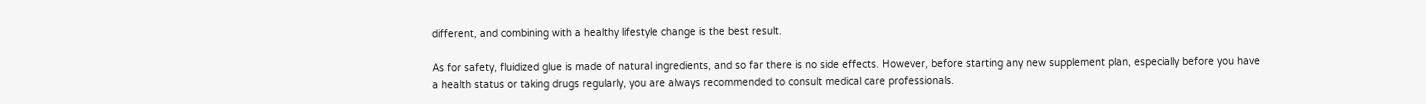different, and combining with a healthy lifestyle change is the best result.

As for safety, fluidized glue is made of natural ingredients, and so far there is no side effects. However, before starting any new supplement plan, especially before you have a health status or taking drugs regularly, you are always recommended to consult medical care professionals.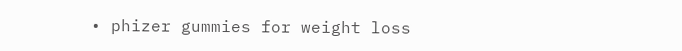• phizer gummies for weight loss